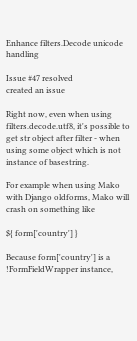Enhance filters.Decode unicode handling

Issue #47 resolved
created an issue

Right now, even when using filters.decode.utf8, it's possible to get str object after filter - when using some object which is not instance of basestring.

For example when using Mako with Django oldforms, Mako will crash on something like

${ form['country'] }

Because form['country'] is a !FormFieldWrapper instance,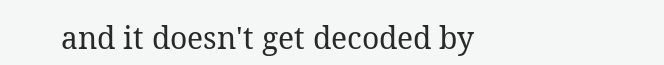and it doesn't get decoded by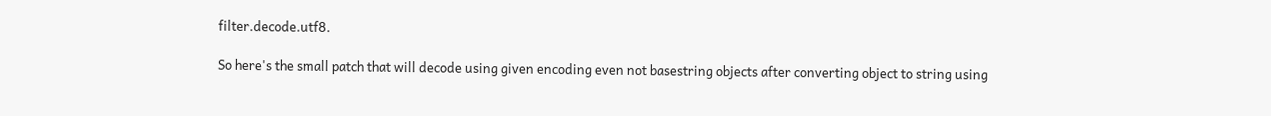filter.decode.utf8.

So here's the small patch that will decode using given encoding even not basestring objects after converting object to string using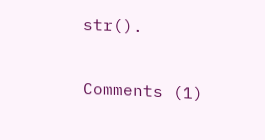str().

Comments (1)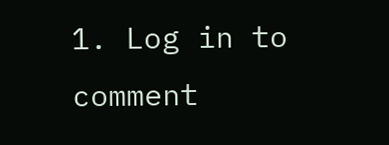1. Log in to comment